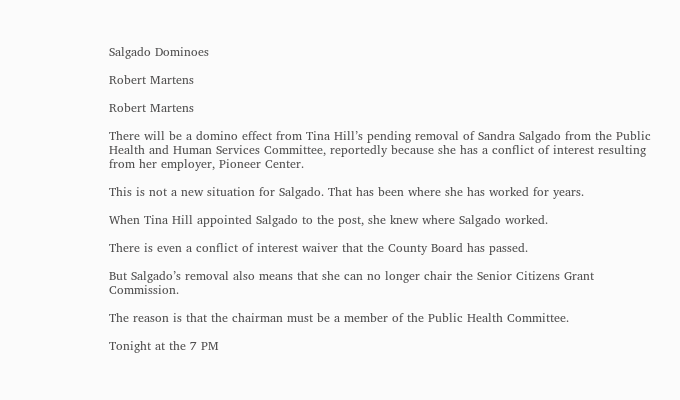Salgado Dominoes

Robert Martens

Robert Martens

There will be a domino effect from Tina Hill’s pending removal of Sandra Salgado from the Public Health and Human Services Committee, reportedly because she has a conflict of interest resulting from her employer, Pioneer Center.

This is not a new situation for Salgado. That has been where she has worked for years.

When Tina Hill appointed Salgado to the post, she knew where Salgado worked.

There is even a conflict of interest waiver that the County Board has passed.

But Salgado’s removal also means that she can no longer chair the Senior Citizens Grant Commission.

The reason is that the chairman must be a member of the Public Health Committee.

Tonight at the 7 PM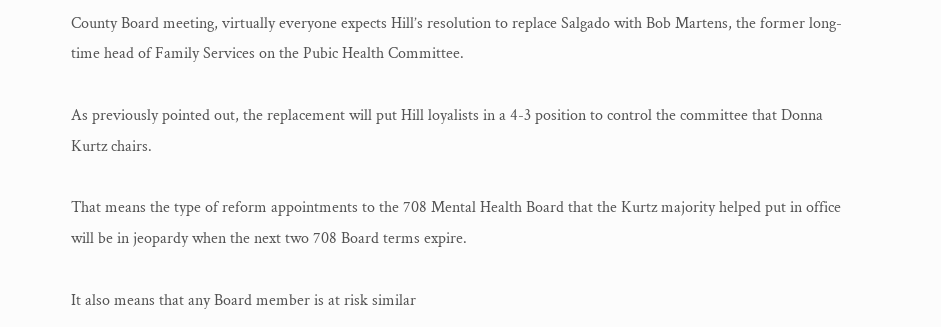County Board meeting, virtually everyone expects Hill’s resolution to replace Salgado with Bob Martens, the former long-time head of Family Services on the Pubic Health Committee.

As previously pointed out, the replacement will put Hill loyalists in a 4-3 position to control the committee that Donna Kurtz chairs.

That means the type of reform appointments to the 708 Mental Health Board that the Kurtz majority helped put in office will be in jeopardy when the next two 708 Board terms expire.

It also means that any Board member is at risk similar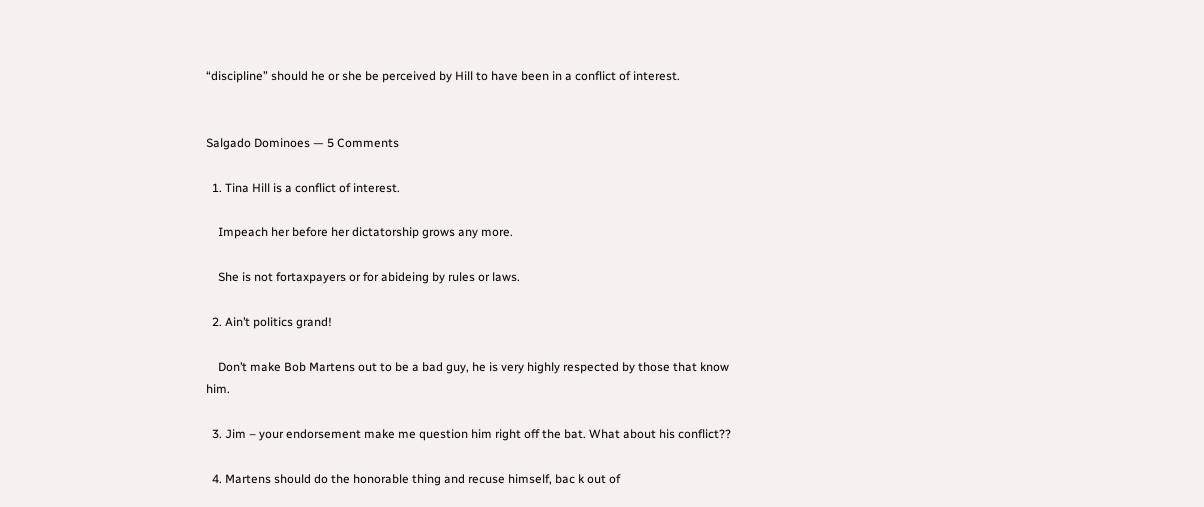“discipline” should he or she be perceived by Hill to have been in a conflict of interest.


Salgado Dominoes — 5 Comments

  1. Tina Hill is a conflict of interest.

    Impeach her before her dictatorship grows any more.

    She is not fortaxpayers or for abideing by rules or laws.

  2. Ain’t politics grand!

    Don’t make Bob Martens out to be a bad guy, he is very highly respected by those that know him.

  3. Jim – your endorsement make me question him right off the bat. What about his conflict??

  4. Martens should do the honorable thing and recuse himself, bac k out of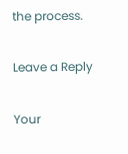the process.

Leave a Reply

Your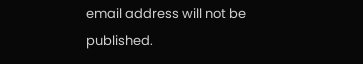email address will not be published.